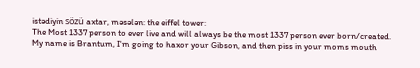istədiyin sözü axtar, məsələn: the eiffel tower:
The Most 1337 person to ever live and will always be the most 1337 person ever born/created.
My name is Brantum, I'm going to haxor your Gibson, and then piss in your moms mouth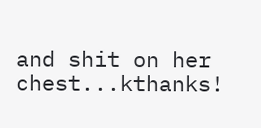and shit on her chest...kthanks!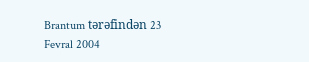Brantum tərəfindən 23 Fevral 2004